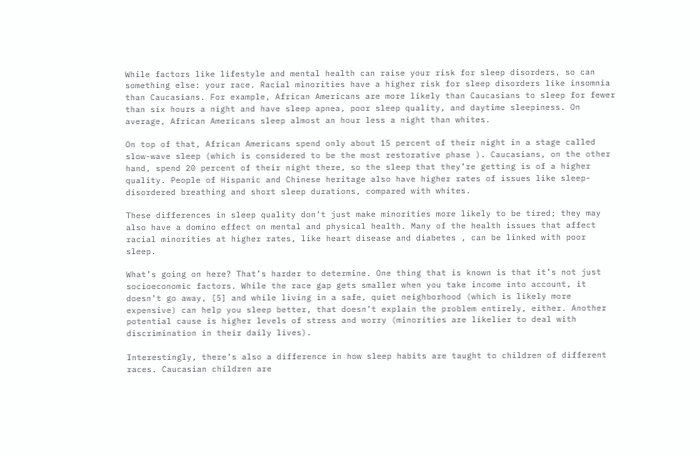While factors like lifestyle and mental health can raise your risk for sleep disorders, so can something else: your race. Racial minorities have a higher risk for sleep disorders like insomnia than Caucasians. For example, African Americans are more likely than Caucasians to sleep for fewer than six hours a night and have sleep apnea, poor sleep quality, and daytime sleepiness. On average, African Americans sleep almost an hour less a night than whites.

On top of that, African Americans spend only about 15 percent of their night in a stage called slow-wave sleep (which is considered to be the most restorative phase ). Caucasians, on the other hand, spend 20 percent of their night there, so the sleep that they’re getting is of a higher quality. People of Hispanic and Chinese heritage also have higher rates of issues like sleep-disordered breathing and short sleep durations, compared with whites.

These differences in sleep quality don’t just make minorities more likely to be tired; they may also have a domino effect on mental and physical health. Many of the health issues that affect racial minorities at higher rates, like heart disease and diabetes , can be linked with poor sleep.

What’s going on here? That’s harder to determine. One thing that is known is that it’s not just socioeconomic factors. While the race gap gets smaller when you take income into account, it doesn’t go away, [5] and while living in a safe, quiet neighborhood (which is likely more expensive) can help you sleep better, that doesn’t explain the problem entirely, either. Another potential cause is higher levels of stress and worry (minorities are likelier to deal with discrimination in their daily lives).

Interestingly, there’s also a difference in how sleep habits are taught to children of different races. Caucasian children are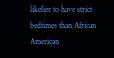likelier to have strict bedtimes than African American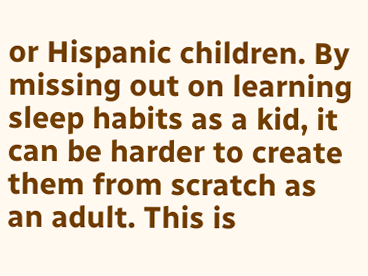or Hispanic children. By missing out on learning sleep habits as a kid, it can be harder to create them from scratch as an adult. This is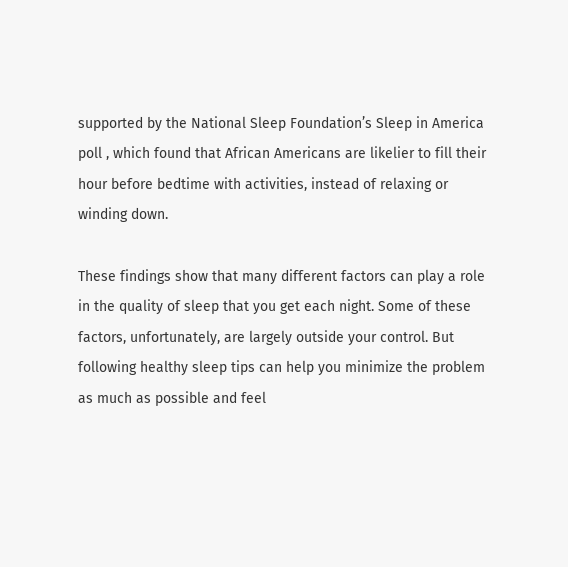supported by the National Sleep Foundation’s Sleep in America poll , which found that African Americans are likelier to fill their hour before bedtime with activities, instead of relaxing or winding down.

These findings show that many different factors can play a role in the quality of sleep that you get each night. Some of these factors, unfortunately, are largely outside your control. But following healthy sleep tips can help you minimize the problem as much as possible and feel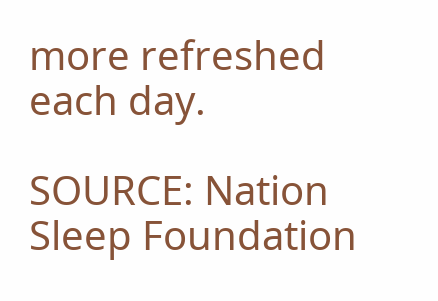more refreshed each day.

SOURCE: Nation Sleep Foundation